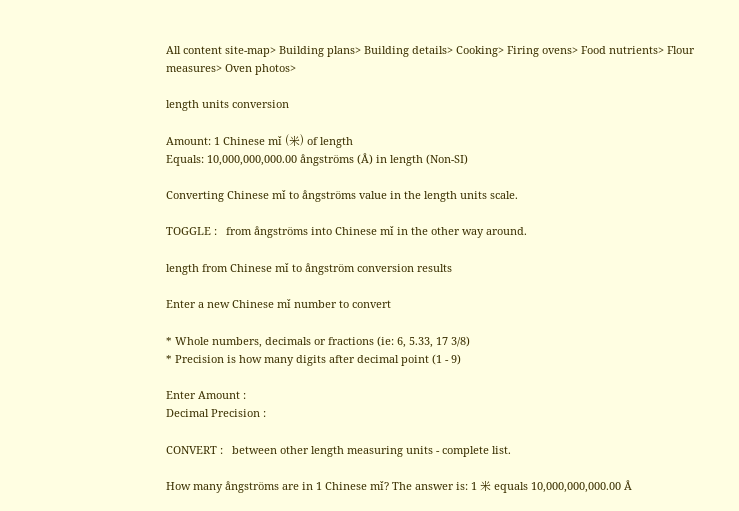All content site-map> Building plans> Building details> Cooking> Firing ovens> Food nutrients> Flour measures> Oven photos>

length units conversion

Amount: 1 Chinese mǐ (米) of length
Equals: 10,000,000,000.00 ångströms (Å) in length (Non-SI)

Converting Chinese mǐ to ångströms value in the length units scale.

TOGGLE :   from ångströms into Chinese mǐ in the other way around.

length from Chinese mǐ to ångström conversion results

Enter a new Chinese mǐ number to convert

* Whole numbers, decimals or fractions (ie: 6, 5.33, 17 3/8)
* Precision is how many digits after decimal point (1 - 9)

Enter Amount :
Decimal Precision :

CONVERT :   between other length measuring units - complete list.

How many ångströms are in 1 Chinese mǐ? The answer is: 1 米 equals 10,000,000,000.00 Å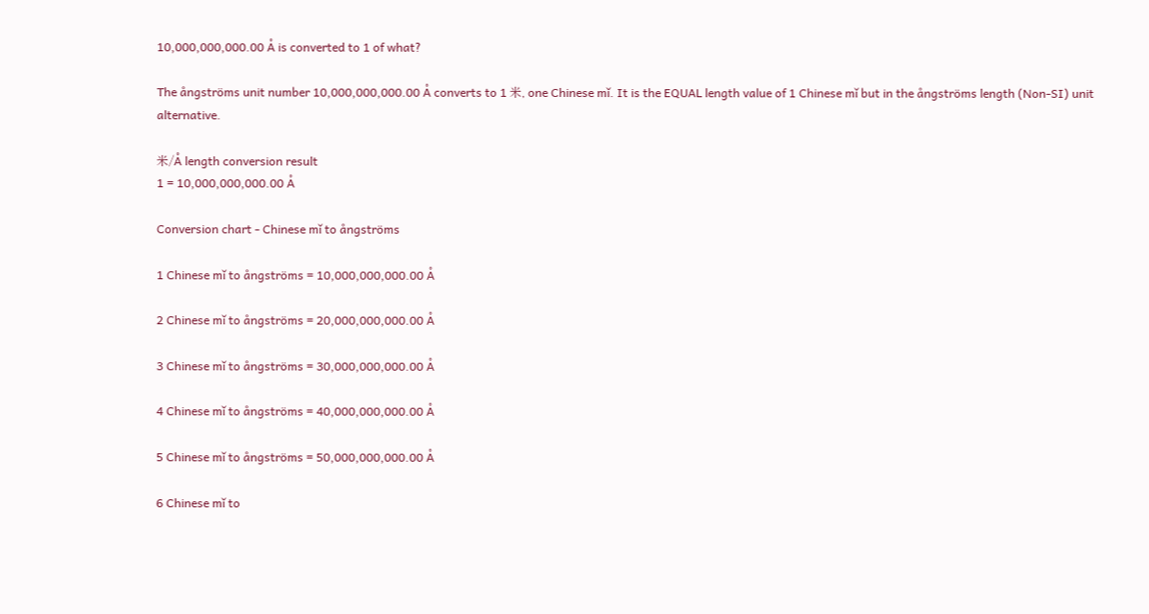10,000,000,000.00 Å is converted to 1 of what?

The ångströms unit number 10,000,000,000.00 Å converts to 1 米, one Chinese mǐ. It is the EQUAL length value of 1 Chinese mǐ but in the ångströms length (Non-SI) unit alternative.

米/Å length conversion result
1 = 10,000,000,000.00 Å

Conversion chart - Chinese mǐ to ångströms

1 Chinese mǐ to ångströms = 10,000,000,000.00 Å

2 Chinese mǐ to ångströms = 20,000,000,000.00 Å

3 Chinese mǐ to ångströms = 30,000,000,000.00 Å

4 Chinese mǐ to ångströms = 40,000,000,000.00 Å

5 Chinese mǐ to ångströms = 50,000,000,000.00 Å

6 Chinese mǐ to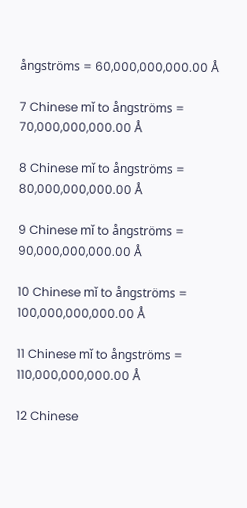ångströms = 60,000,000,000.00 Å

7 Chinese mǐ to ångströms = 70,000,000,000.00 Å

8 Chinese mǐ to ångströms = 80,000,000,000.00 Å

9 Chinese mǐ to ångströms = 90,000,000,000.00 Å

10 Chinese mǐ to ångströms = 100,000,000,000.00 Å

11 Chinese mǐ to ångströms = 110,000,000,000.00 Å

12 Chinese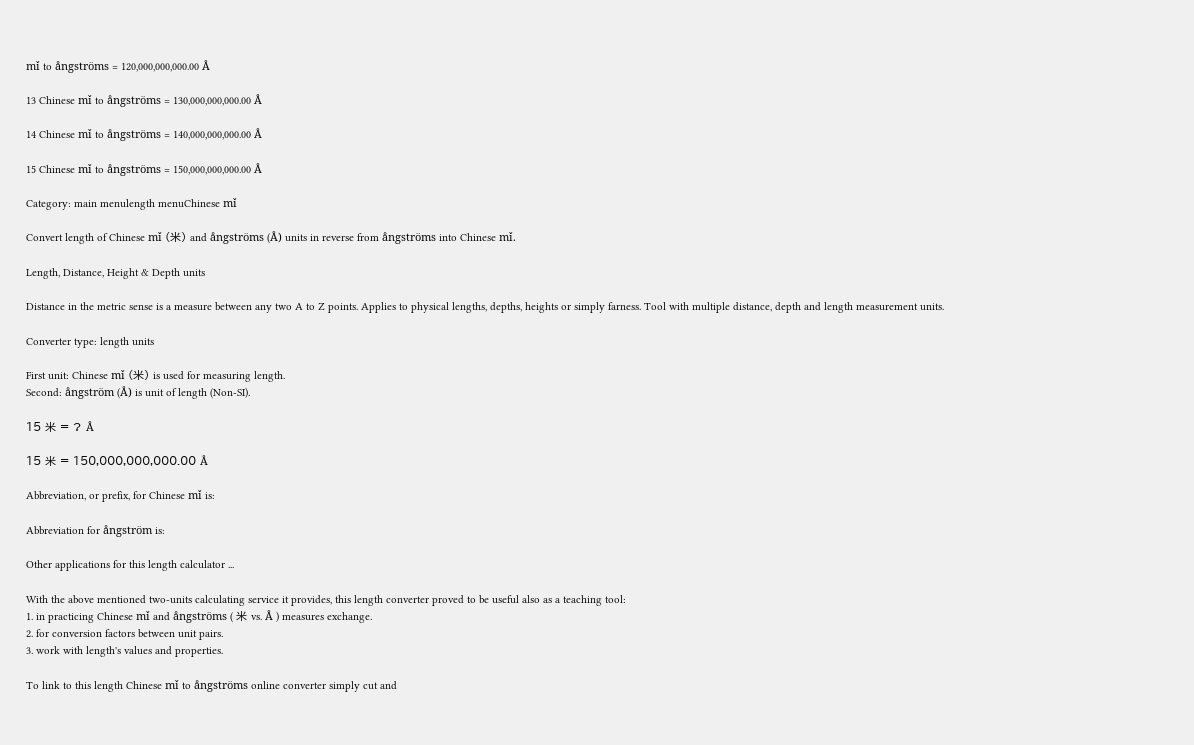mǐ to ångströms = 120,000,000,000.00 Å

13 Chinese mǐ to ångströms = 130,000,000,000.00 Å

14 Chinese mǐ to ångströms = 140,000,000,000.00 Å

15 Chinese mǐ to ångströms = 150,000,000,000.00 Å

Category: main menulength menuChinese mǐ

Convert length of Chinese mǐ (米) and ångströms (Å) units in reverse from ångströms into Chinese mǐ.

Length, Distance, Height & Depth units

Distance in the metric sense is a measure between any two A to Z points. Applies to physical lengths, depths, heights or simply farness. Tool with multiple distance, depth and length measurement units.

Converter type: length units

First unit: Chinese mǐ (米) is used for measuring length.
Second: ångström (Å) is unit of length (Non-SI).

15 米 = ? Å

15 米 = 150,000,000,000.00 Å

Abbreviation, or prefix, for Chinese mǐ is:

Abbreviation for ångström is:

Other applications for this length calculator ...

With the above mentioned two-units calculating service it provides, this length converter proved to be useful also as a teaching tool:
1. in practicing Chinese mǐ and ångströms ( 米 vs. Å ) measures exchange.
2. for conversion factors between unit pairs.
3. work with length's values and properties.

To link to this length Chinese mǐ to ångströms online converter simply cut and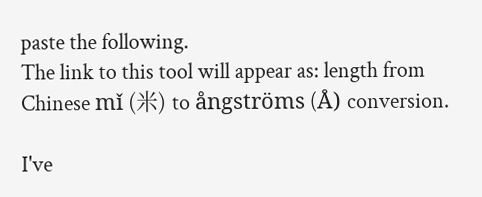paste the following.
The link to this tool will appear as: length from Chinese mǐ (米) to ångströms (Å) conversion.

I've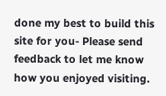done my best to build this site for you- Please send feedback to let me know how you enjoyed visiting.